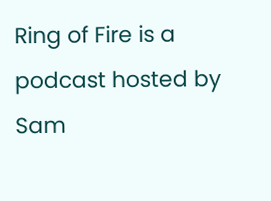Ring of Fire is a podcast hosted by Sam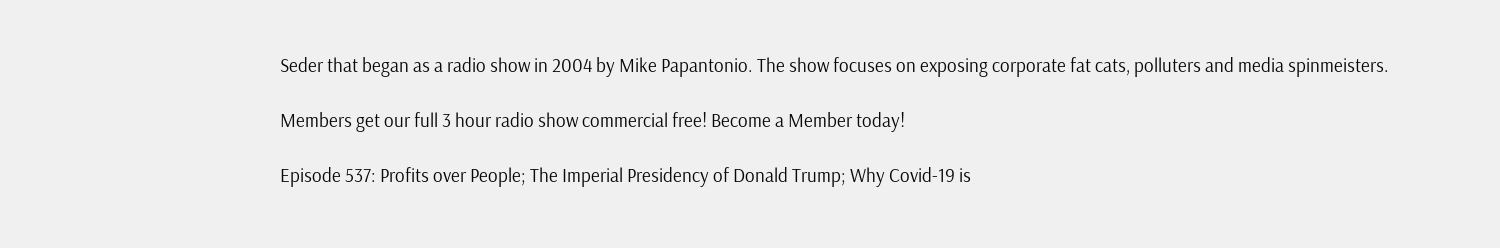Seder that began as a radio show in 2004 by Mike Papantonio. The show focuses on exposing corporate fat cats, polluters and media spinmeisters.

Members get our full 3 hour radio show commercial free! Become a Member today!

Episode 537: Profits over People; The Imperial Presidency of Donald Trump; Why Covid-19 is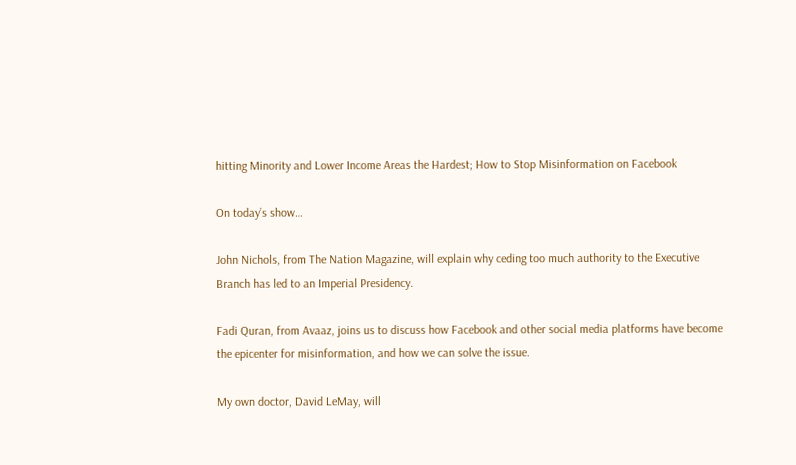hitting Minority and Lower Income Areas the Hardest; How to Stop Misinformation on Facebook

On today’s show…

John Nichols, from The Nation Magazine, will explain why ceding too much authority to the Executive Branch has led to an Imperial Presidency.

Fadi Quran, from Avaaz, joins us to discuss how Facebook and other social media platforms have become the epicenter for misinformation, and how we can solve the issue.

My own doctor, David LeMay, will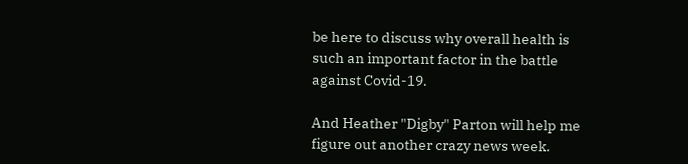be here to discuss why overall health is such an important factor in the battle against Covid-19.

And Heather "Digby" Parton will help me figure out another crazy news week.